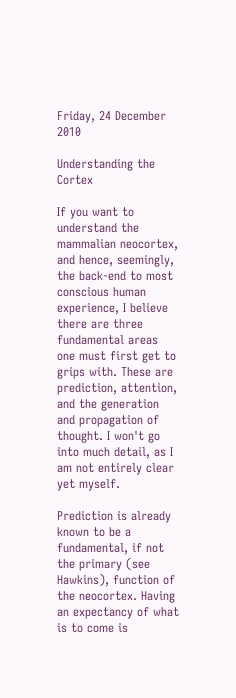Friday, 24 December 2010

Understanding the Cortex

If you want to understand the mammalian neocortex, and hence, seemingly, the back-end to most conscious human experience, I believe there are three fundamental areas one must first get to grips with. These are prediction, attention, and the generation and propagation of thought. I won't go into much detail, as I am not entirely clear yet myself.

Prediction is already known to be a fundamental, if not the primary (see Hawkins), function of the neocortex. Having an expectancy of what is to come is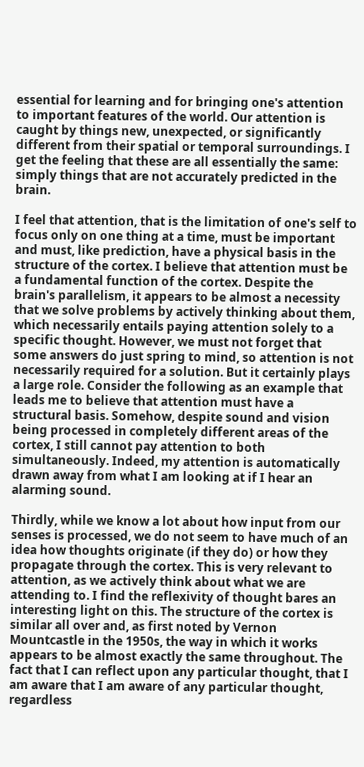essential for learning and for bringing one's attention to important features of the world. Our attention is caught by things new, unexpected, or significantly different from their spatial or temporal surroundings. I get the feeling that these are all essentially the same: simply things that are not accurately predicted in the brain.

I feel that attention, that is the limitation of one's self to focus only on one thing at a time, must be important and must, like prediction, have a physical basis in the structure of the cortex. I believe that attention must be a fundamental function of the cortex. Despite the brain's parallelism, it appears to be almost a necessity that we solve problems by actively thinking about them, which necessarily entails paying attention solely to a specific thought. However, we must not forget that some answers do just spring to mind, so attention is not necessarily required for a solution. But it certainly plays a large role. Consider the following as an example that leads me to believe that attention must have a structural basis. Somehow, despite sound and vision being processed in completely different areas of the cortex, I still cannot pay attention to both simultaneously. Indeed, my attention is automatically drawn away from what I am looking at if I hear an alarming sound.

Thirdly, while we know a lot about how input from our senses is processed, we do not seem to have much of an idea how thoughts originate (if they do) or how they propagate through the cortex. This is very relevant to attention, as we actively think about what we are attending to. I find the reflexivity of thought bares an interesting light on this. The structure of the cortex is similar all over and, as first noted by Vernon Mountcastle in the 1950s, the way in which it works appears to be almost exactly the same throughout. The fact that I can reflect upon any particular thought, that I am aware that I am aware of any particular thought, regardless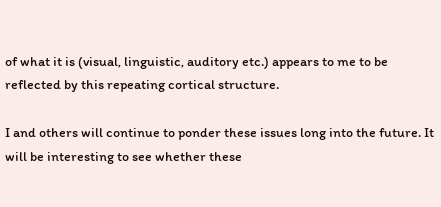of what it is (visual, linguistic, auditory etc.) appears to me to be reflected by this repeating cortical structure.

I and others will continue to ponder these issues long into the future. It will be interesting to see whether these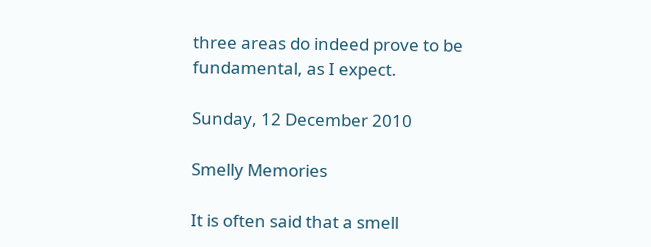three areas do indeed prove to be fundamental, as I expect.

Sunday, 12 December 2010

Smelly Memories

It is often said that a smell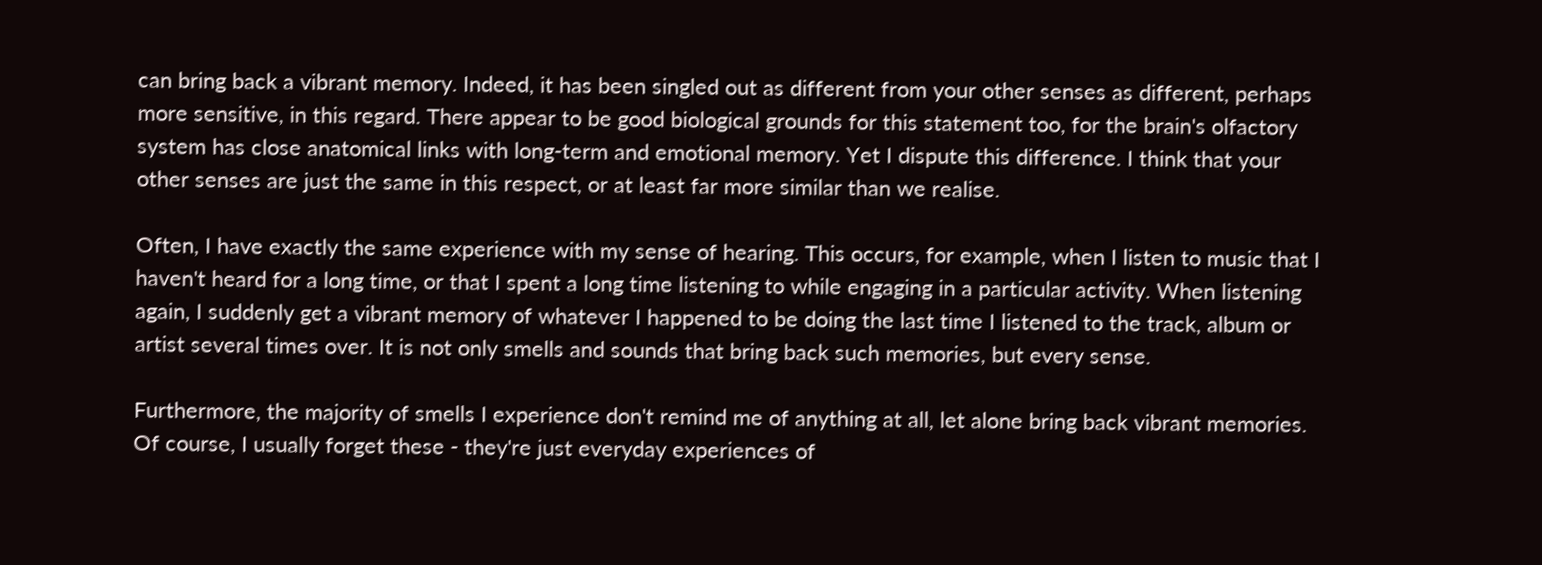can bring back a vibrant memory. Indeed, it has been singled out as different from your other senses as different, perhaps more sensitive, in this regard. There appear to be good biological grounds for this statement too, for the brain's olfactory system has close anatomical links with long-term and emotional memory. Yet I dispute this difference. I think that your other senses are just the same in this respect, or at least far more similar than we realise.

Often, I have exactly the same experience with my sense of hearing. This occurs, for example, when I listen to music that I haven't heard for a long time, or that I spent a long time listening to while engaging in a particular activity. When listening again, I suddenly get a vibrant memory of whatever I happened to be doing the last time I listened to the track, album or artist several times over. It is not only smells and sounds that bring back such memories, but every sense.

Furthermore, the majority of smells I experience don't remind me of anything at all, let alone bring back vibrant memories. Of course, I usually forget these - they're just everyday experiences of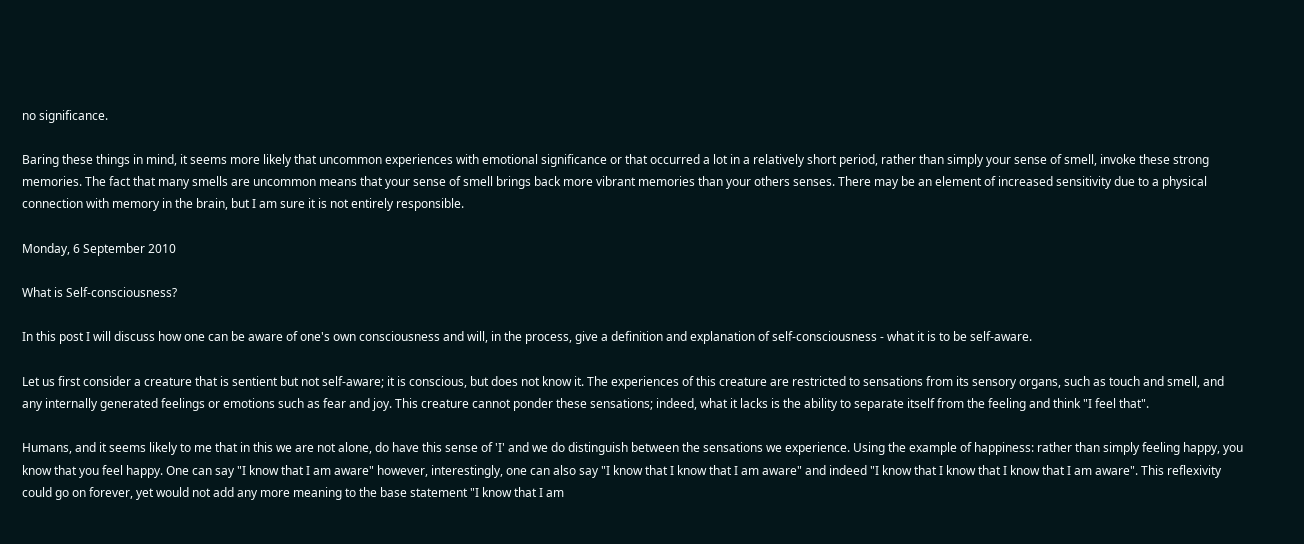no significance.

Baring these things in mind, it seems more likely that uncommon experiences with emotional significance or that occurred a lot in a relatively short period, rather than simply your sense of smell, invoke these strong memories. The fact that many smells are uncommon means that your sense of smell brings back more vibrant memories than your others senses. There may be an element of increased sensitivity due to a physical connection with memory in the brain, but I am sure it is not entirely responsible.

Monday, 6 September 2010

What is Self-consciousness?

In this post I will discuss how one can be aware of one's own consciousness and will, in the process, give a definition and explanation of self-consciousness - what it is to be self-aware.

Let us first consider a creature that is sentient but not self-aware; it is conscious, but does not know it. The experiences of this creature are restricted to sensations from its sensory organs, such as touch and smell, and any internally generated feelings or emotions such as fear and joy. This creature cannot ponder these sensations; indeed, what it lacks is the ability to separate itself from the feeling and think "I feel that".

Humans, and it seems likely to me that in this we are not alone, do have this sense of 'I' and we do distinguish between the sensations we experience. Using the example of happiness: rather than simply feeling happy, you know that you feel happy. One can say "I know that I am aware" however, interestingly, one can also say "I know that I know that I am aware" and indeed "I know that I know that I know that I am aware". This reflexivity could go on forever, yet would not add any more meaning to the base statement "I know that I am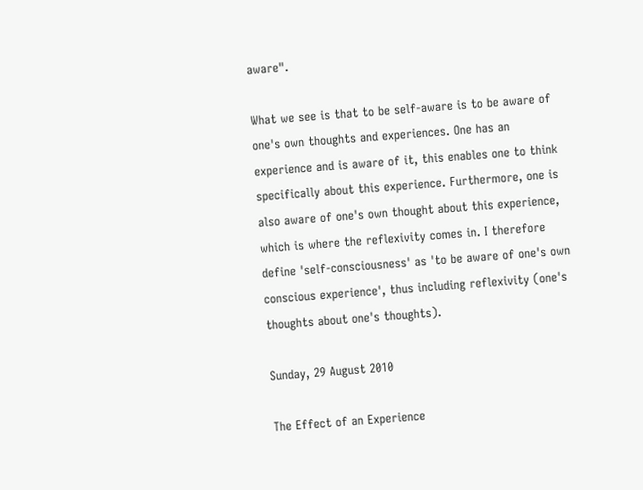aware".

What we see is that to be self-aware is to be aware of one's own thoughts and experiences. One has an experience and is aware of it, this enables one to think specifically about this experience. Furthermore, one is also aware of one's own thought about this experience, which is where the reflexivity comes in. I therefore define 'self-consciousness' as 'to be aware of one's own conscious experience', thus including reflexivity (one's thoughts about one's thoughts).

Sunday, 29 August 2010

The Effect of an Experience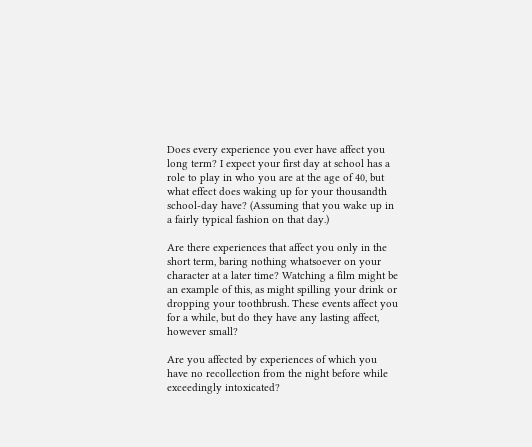Does every experience you ever have affect you long term? I expect your first day at school has a role to play in who you are at the age of 40, but what effect does waking up for your thousandth school-day have? (Assuming that you wake up in a fairly typical fashion on that day.)

Are there experiences that affect you only in the short term, baring nothing whatsoever on your character at a later time? Watching a film might be an example of this, as might spilling your drink or dropping your toothbrush. These events affect you for a while, but do they have any lasting affect, however small?

Are you affected by experiences of which you have no recollection from the night before while exceedingly intoxicated?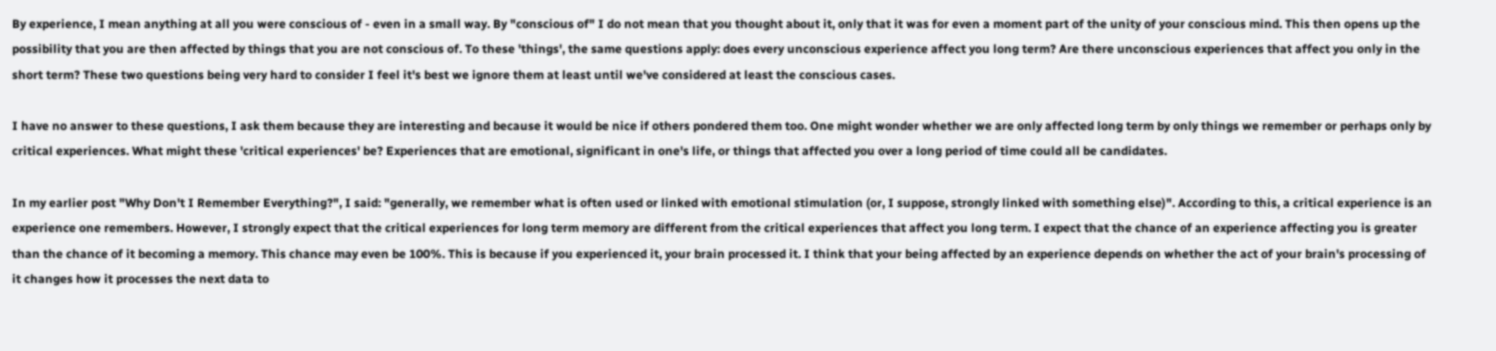By experience, I mean anything at all you were conscious of - even in a small way. By "conscious of" I do not mean that you thought about it, only that it was for even a moment part of the unity of your conscious mind. This then opens up the possibility that you are then affected by things that you are not conscious of. To these 'things', the same questions apply: does every unconscious experience affect you long term? Are there unconscious experiences that affect you only in the short term? These two questions being very hard to consider I feel it's best we ignore them at least until we've considered at least the conscious cases.

I have no answer to these questions, I ask them because they are interesting and because it would be nice if others pondered them too. One might wonder whether we are only affected long term by only things we remember or perhaps only by critical experiences. What might these 'critical experiences' be? Experiences that are emotional, significant in one's life, or things that affected you over a long period of time could all be candidates.

In my earlier post "Why Don't I Remember Everything?", I said: "generally, we remember what is often used or linked with emotional stimulation (or, I suppose, strongly linked with something else)". According to this, a critical experience is an experience one remembers. However, I strongly expect that the critical experiences for long term memory are different from the critical experiences that affect you long term. I expect that the chance of an experience affecting you is greater than the chance of it becoming a memory. This chance may even be 100%. This is because if you experienced it, your brain processed it. I think that your being affected by an experience depends on whether the act of your brain's processing of it changes how it processes the next data to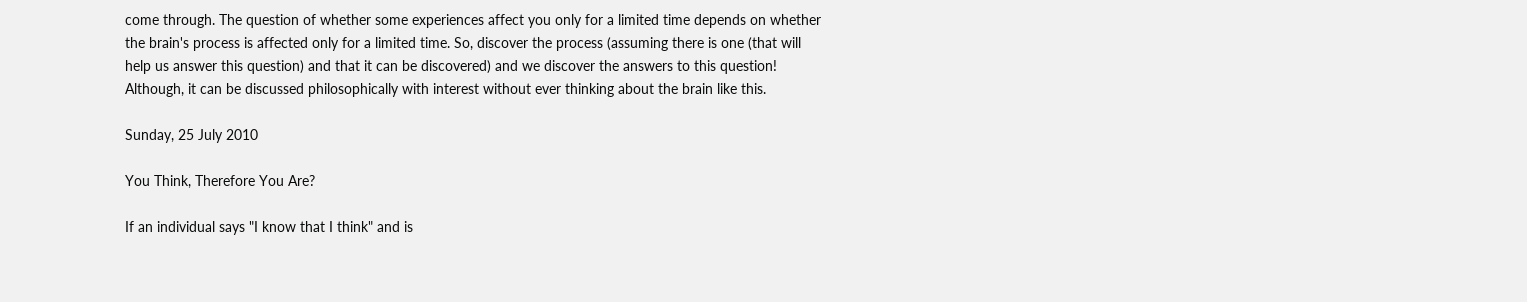come through. The question of whether some experiences affect you only for a limited time depends on whether the brain's process is affected only for a limited time. So, discover the process (assuming there is one (that will help us answer this question) and that it can be discovered) and we discover the answers to this question! Although, it can be discussed philosophically with interest without ever thinking about the brain like this.

Sunday, 25 July 2010

You Think, Therefore You Are?

If an individual says "I know that I think" and is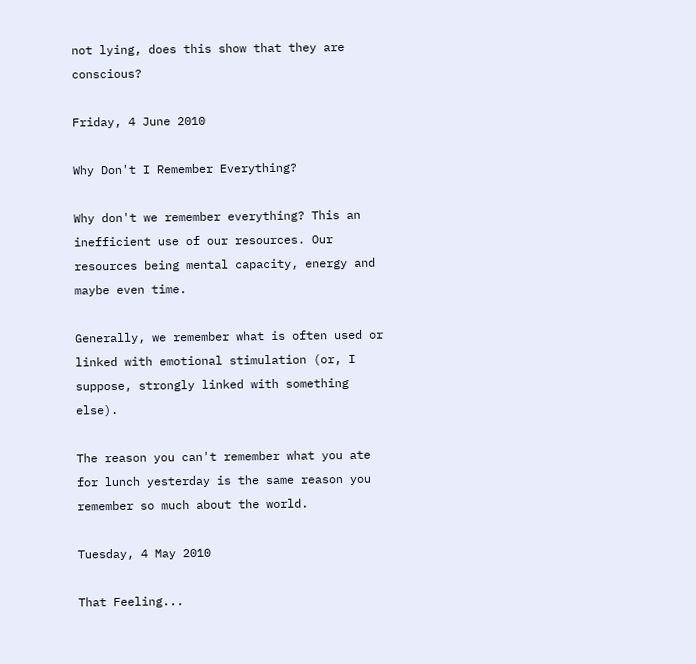not lying, does this show that they are conscious?

Friday, 4 June 2010

Why Don't I Remember Everything?

Why don't we remember everything? This an inefficient use of our resources. Our resources being mental capacity, energy and maybe even time.

Generally, we remember what is often used or linked with emotional stimulation (or, I suppose, strongly linked with something else).

The reason you can't remember what you ate for lunch yesterday is the same reason you remember so much about the world.

Tuesday, 4 May 2010

That Feeling...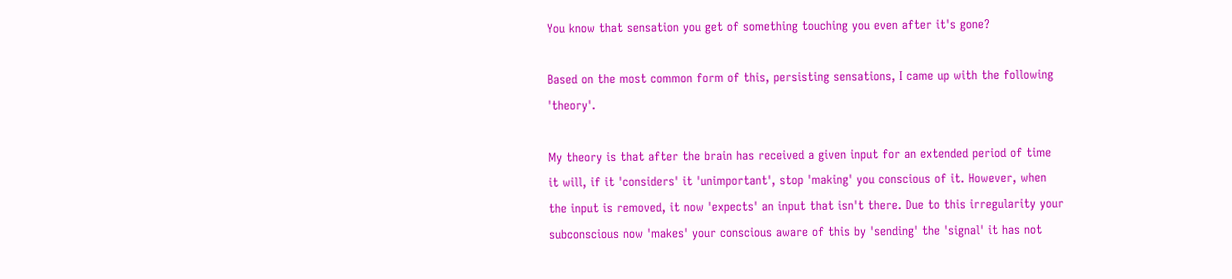You know that sensation you get of something touching you even after it's gone?

Based on the most common form of this, persisting sensations, I came up with the following 'theory'.

My theory is that after the brain has received a given input for an extended period of time it will, if it 'considers' it 'unimportant', stop 'making' you conscious of it. However, when the input is removed, it now 'expects' an input that isn't there. Due to this irregularity your subconscious now 'makes' your conscious aware of this by 'sending' the 'signal' it has not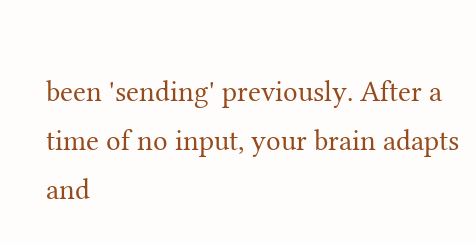been 'sending' previously. After a time of no input, your brain adapts and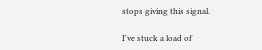stops giving this signal.

I've stuck a load of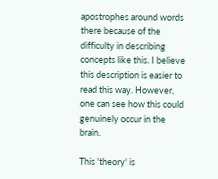apostrophes around words there because of the difficulty in describing concepts like this. I believe this description is easier to read this way. However, one can see how this could genuinely occur in the brain.

This 'theory' is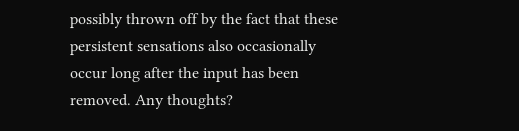possibly thrown off by the fact that these persistent sensations also occasionally occur long after the input has been removed. Any thoughts?